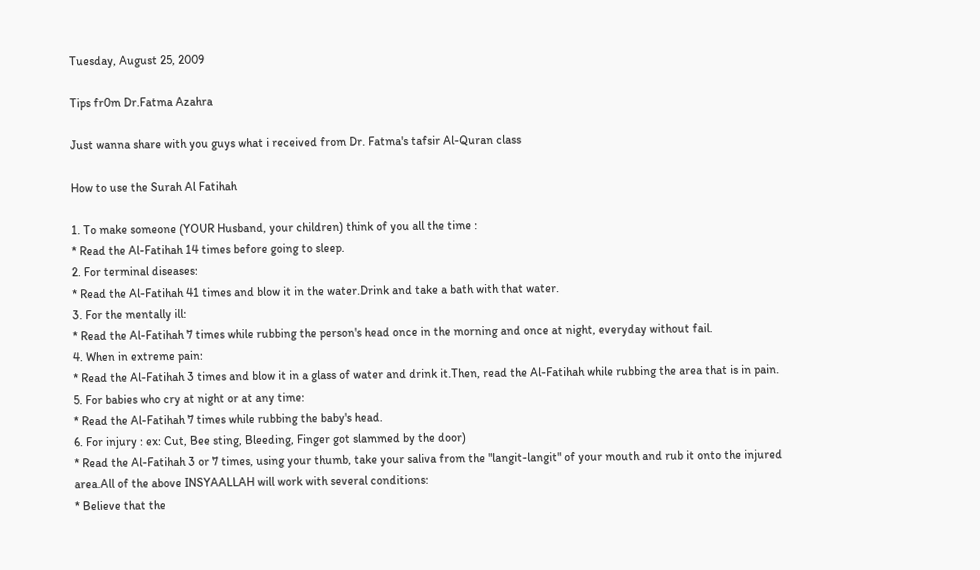Tuesday, August 25, 2009

Tips fr0m Dr.Fatma Azahra

Just wanna share with you guys what i received from Dr. Fatma's tafsir Al-Quran class

How to use the Surah Al Fatihah

1. To make someone (YOUR Husband, your children) think of you all the time :
* Read the Al-Fatihah 14 times before going to sleep.
2. For terminal diseases:
* Read the Al-Fatihah 41 times and blow it in the water.Drink and take a bath with that water.
3. For the mentally ill:
* Read the Al-Fatihah 7 times while rubbing the person's head once in the morning and once at night, everyday without fail.
4. When in extreme pain:
* Read the Al-Fatihah 3 times and blow it in a glass of water and drink it.Then, read the Al-Fatihah while rubbing the area that is in pain.
5. For babies who cry at night or at any time:
* Read the Al-Fatihah 7 times while rubbing the baby's head.
6. For injury : ex: Cut, Bee sting, Bleeding, Finger got slammed by the door)
* Read the Al-Fatihah 3 or 7 times, using your thumb, take your saliva from the "langit-langit" of your mouth and rub it onto the injured area.All of the above INSYAALLAH will work with several conditions:
* Believe that the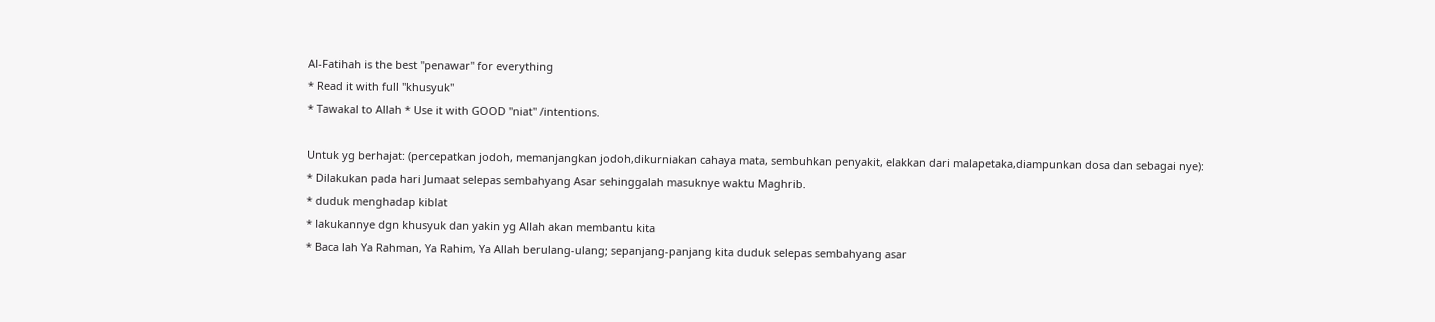Al-Fatihah is the best "penawar" for everything
* Read it with full "khusyuk"
* Tawakal to Allah * Use it with GOOD "niat" /intentions.

Untuk yg berhajat: (percepatkan jodoh, memanjangkan jodoh,dikurniakan cahaya mata, sembuhkan penyakit, elakkan dari malapetaka,diampunkan dosa dan sebagai nye):
* Dilakukan pada hari Jumaat selepas sembahyang Asar sehinggalah masuknye waktu Maghrib.
* duduk menghadap kiblat
* lakukannye dgn khusyuk dan yakin yg Allah akan membantu kita
* Baca lah Ya Rahman, Ya Rahim, Ya Allah berulang-ulang; sepanjang-panjang kita duduk selepas sembahyang asar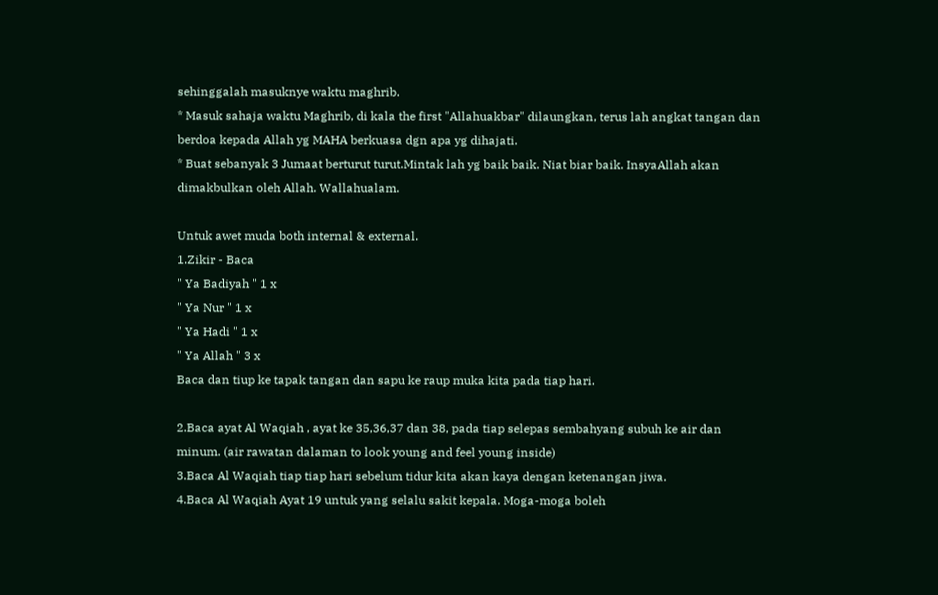sehinggalah masuknye waktu maghrib.
* Masuk sahaja waktu Maghrib, di kala the first "Allahuakbar" dilaungkan, terus lah angkat tangan dan berdoa kepada Allah yg MAHA berkuasa dgn apa yg dihajati.
* Buat sebanyak 3 Jumaat berturut turut.Mintak lah yg baik baik. Niat biar baik. InsyaAllah akan dimakbulkan oleh Allah. Wallahualam.

Untuk awet muda both internal & external.
1.Zikir - Baca
" Ya Badiyah " 1 x
" Ya Nur " 1 x
" Ya Hadi " 1 x
" Ya Allah " 3 x
Baca dan tiup ke tapak tangan dan sapu ke raup muka kita pada tiap hari.

2.Baca ayat Al Waqiah , ayat ke 35,36,37 dan 38, pada tiap selepas sembahyang subuh ke air dan minum. (air rawatan dalaman to look young and feel young inside)
3.Baca Al Waqiah tiap tiap hari sebelum tidur kita akan kaya dengan ketenangan jiwa.
4.Baca Al Waqiah Ayat 19 untuk yang selalu sakit kepala. Moga-moga boleh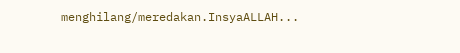menghilang/meredakan.InsyaALLAH...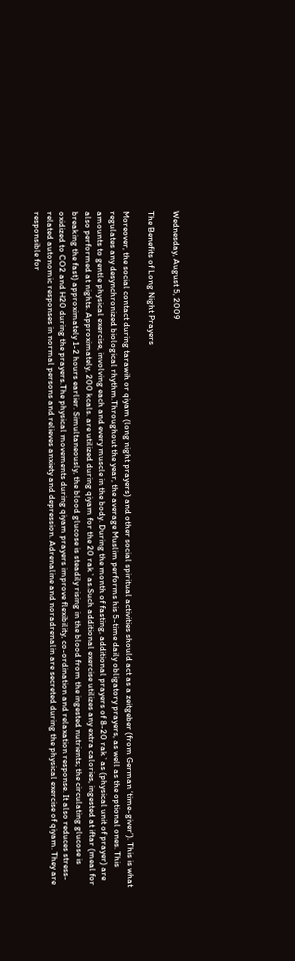Wednesday, August 5, 2009

The Benefits of Long Night Prayers

Moreover, the social contact during tarawih or qiyam (long night prayers) and other social spiritual activities should act as a zeitgeber (from German ‘time-giver’). This is what regulates any desynchronized biological rhythm.Throughout the year, the average Muslim performs his 5-time daily obligatory prayers, as well as the optional ones. This amounts to gentle physical exercise, involving each and every muscle in the body. During the month of fasting, additional prayers of 8-20 rak`as (physical unit of prayer) are also performed at nights. Approximately, 200 kcals. are utilized during qiyam for the 20 rak`as.Such additional exercise utilizes any extra calories, ingested at iftar (meal for breaking the fast) approximately 1-2 hours earlier. Simultaneously, the blood glucose is steadily rising in the blood from the ingested nutrients; the circulating glucose is oxidized to CO2 and H20 during the prayers.The physical movements during qiyam prayers improve flexibility, co-ordination and relaxation response. It also reduces stress-related autonomic responses in normal persons and relieves anxiety and depression. Adrenaline and noradrenalin are secreted during the physical exercise of qiyam. They are responsible for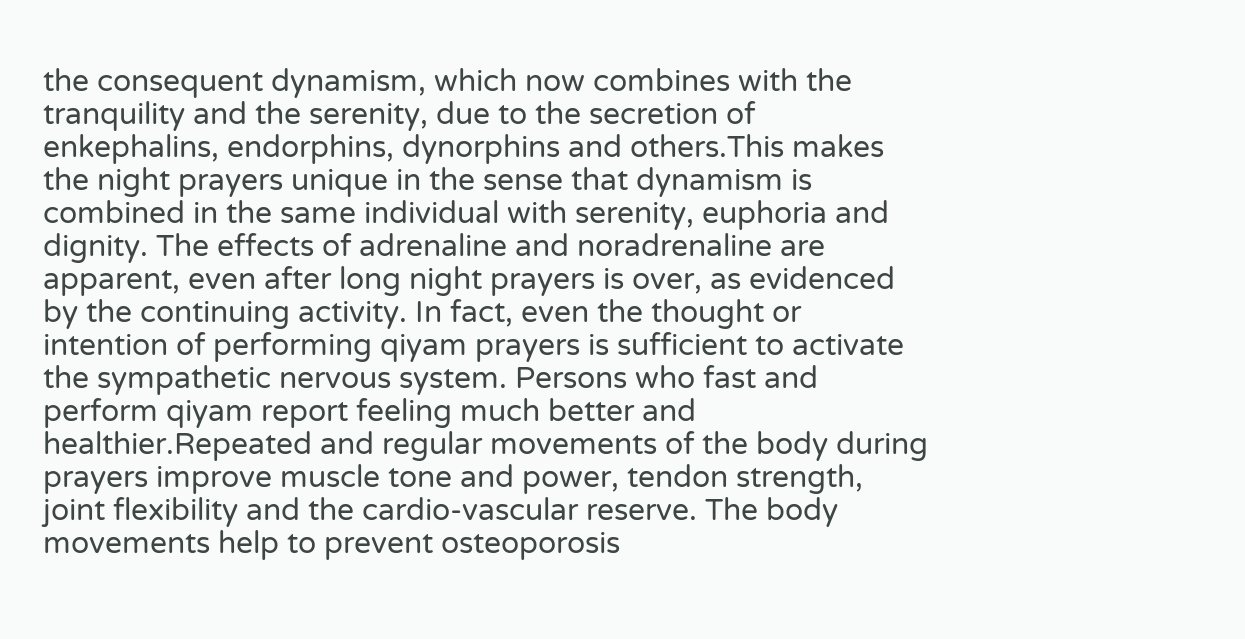the consequent dynamism, which now combines with the tranquility and the serenity, due to the secretion of enkephalins, endorphins, dynorphins and others.This makes the night prayers unique in the sense that dynamism is combined in the same individual with serenity, euphoria and dignity. The effects of adrenaline and noradrenaline are apparent, even after long night prayers is over, as evidenced by the continuing activity. In fact, even the thought or intention of performing qiyam prayers is sufficient to activate the sympathetic nervous system. Persons who fast and perform qiyam report feeling much better and healthier.Repeated and regular movements of the body during prayers improve muscle tone and power, tendon strength, joint flexibility and the cardio-vascular reserve. The body movements help to prevent osteoporosis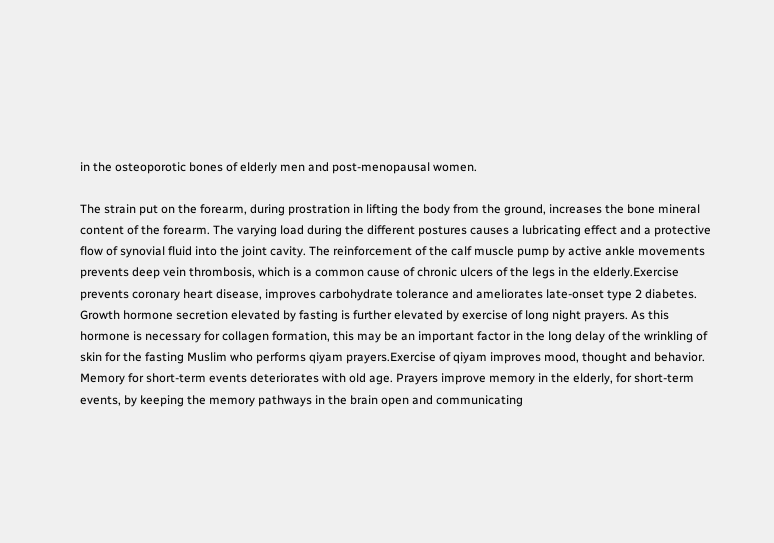in the osteoporotic bones of elderly men and post-menopausal women.

The strain put on the forearm, during prostration in lifting the body from the ground, increases the bone mineral content of the forearm. The varying load during the different postures causes a lubricating effect and a protective flow of synovial fluid into the joint cavity. The reinforcement of the calf muscle pump by active ankle movements prevents deep vein thrombosis, which is a common cause of chronic ulcers of the legs in the elderly.Exercise prevents coronary heart disease, improves carbohydrate tolerance and ameliorates late-onset type 2 diabetes. Growth hormone secretion elevated by fasting is further elevated by exercise of long night prayers. As this hormone is necessary for collagen formation, this may be an important factor in the long delay of the wrinkling of skin for the fasting Muslim who performs qiyam prayers.Exercise of qiyam improves mood, thought and behavior. Memory for short-term events deteriorates with old age. Prayers improve memory in the elderly, for short-term events, by keeping the memory pathways in the brain open and communicating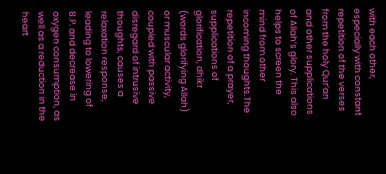with each other, especially with constant repetition of the verses from the holy Qur’an and other supplications of Allah’s glory. This also helps to screen the mind from other incoming thoughts.The repetition of a prayer, supplications of glorification, dhikr (words glorifying Allah) or muscular activity, coupled with passive disregard of intrusive thoughts, causes a relaxation response, leading to lowering of B.P. and decrease in oxygen consumption, as well as a reduction in the heart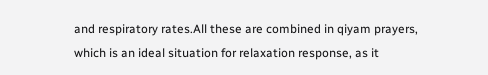and respiratory rates.All these are combined in qiyam prayers, which is an ideal situation for relaxation response, as it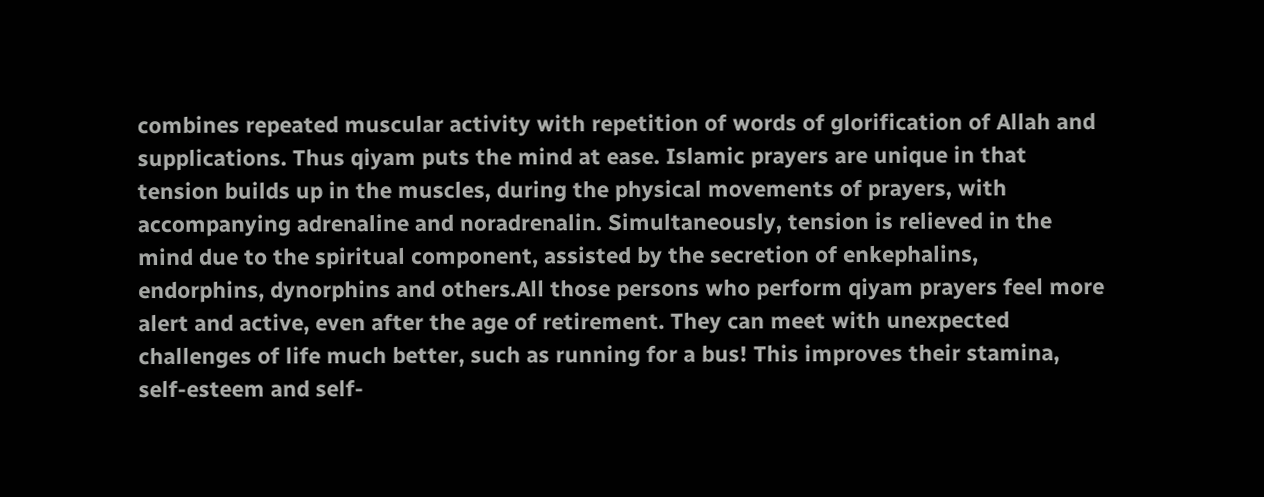combines repeated muscular activity with repetition of words of glorification of Allah and supplications. Thus qiyam puts the mind at ease. Islamic prayers are unique in that tension builds up in the muscles, during the physical movements of prayers, with accompanying adrenaline and noradrenalin. Simultaneously, tension is relieved in the mind due to the spiritual component, assisted by the secretion of enkephalins, endorphins, dynorphins and others.All those persons who perform qiyam prayers feel more alert and active, even after the age of retirement. They can meet with unexpected challenges of life much better, such as running for a bus! This improves their stamina, self-esteem and self-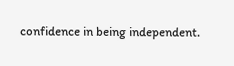confidence in being independent.